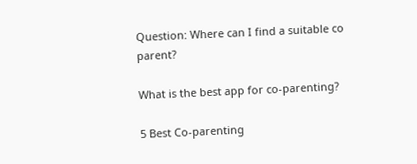Question: Where can I find a suitable co parent?

What is the best app for co-parenting?

5 Best Co-parenting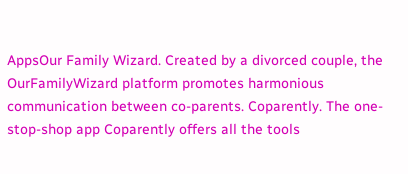AppsOur Family Wizard. Created by a divorced couple, the OurFamilyWizard platform promotes harmonious communication between co-parents. Coparently. The one-stop-shop app Coparently offers all the tools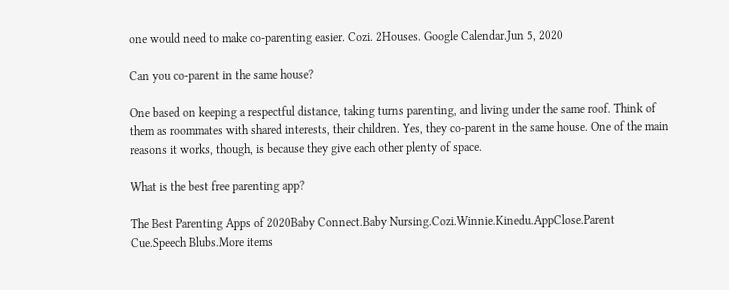one would need to make co-parenting easier. Cozi. 2Houses. Google Calendar.Jun 5, 2020

Can you co-parent in the same house?

One based on keeping a respectful distance, taking turns parenting, and living under the same roof. Think of them as roommates with shared interests, their children. Yes, they co-parent in the same house. One of the main reasons it works, though, is because they give each other plenty of space.

What is the best free parenting app?

The Best Parenting Apps of 2020Baby Connect.Baby Nursing.Cozi.Winnie.Kinedu.AppClose.Parent Cue.Speech Blubs.More items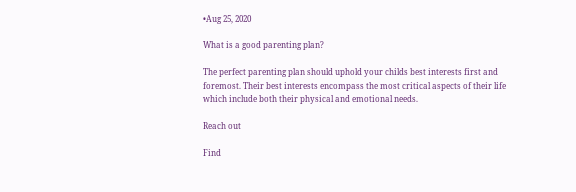•Aug 25, 2020

What is a good parenting plan?

The perfect parenting plan should uphold your childs best interests first and foremost. Their best interests encompass the most critical aspects of their life which include both their physical and emotional needs.

Reach out

Find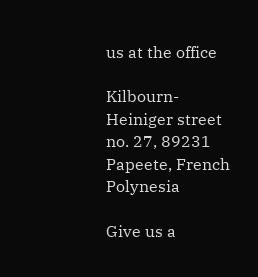us at the office

Kilbourn- Heiniger street no. 27, 89231 Papeete, French Polynesia

Give us a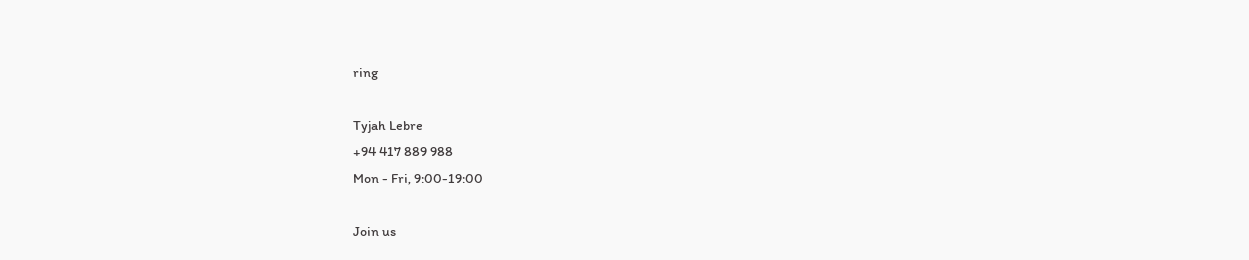ring

Tyjah Lebre
+94 417 889 988
Mon - Fri, 9:00-19:00

Join us